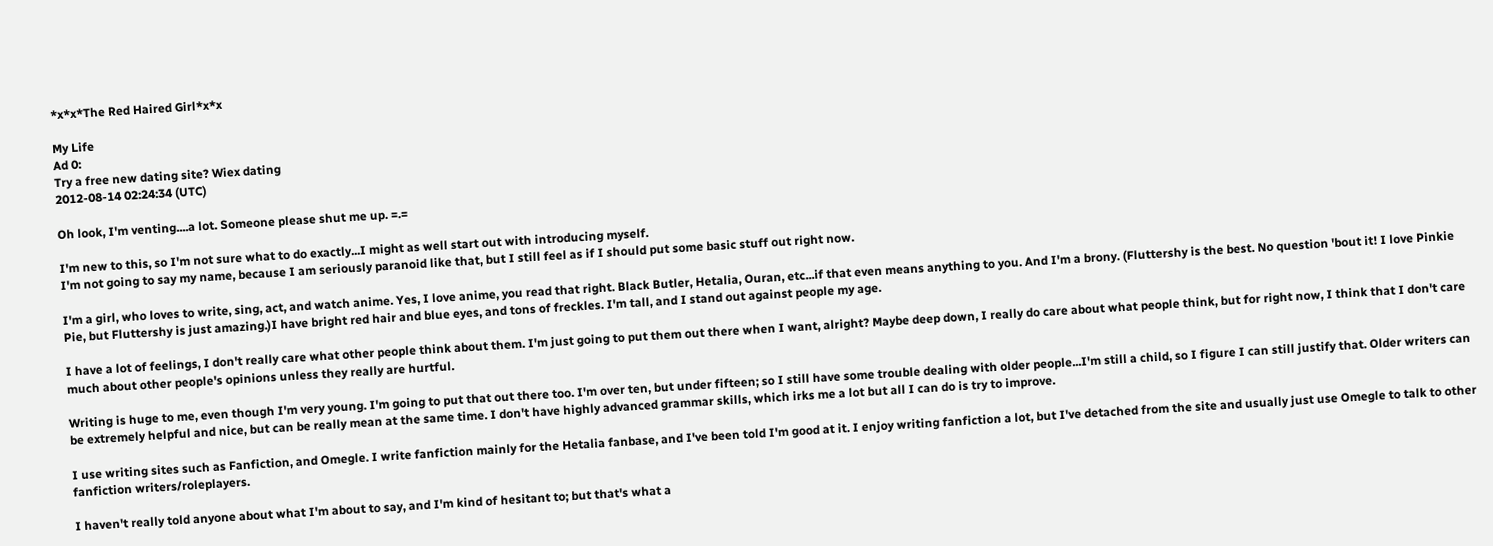*x*x*The Red Haired Girl*x*x

My Life
Ad 0:
Try a free new dating site? Wiex dating
2012-08-14 02:24:34 (UTC)

Oh look, I'm venting....a lot. Someone please shut me up. =.=

I'm new to this, so I'm not sure what to do exactly...I might as well start out with introducing myself.
I'm not going to say my name, because I am seriously paranoid like that, but I still feel as if I should put some basic stuff out right now.

I'm a girl, who loves to write, sing, act, and watch anime. Yes, I love anime, you read that right. Black Butler, Hetalia, Ouran, etc...if that even means anything to you. And I'm a brony. (Fluttershy is the best. No question 'bout it! I love Pinkie Pie, but Fluttershy is just amazing.)I have bright red hair and blue eyes, and tons of freckles. I'm tall, and I stand out against people my age.

I have a lot of feelings, I don't really care what other people think about them. I'm just going to put them out there when I want, alright? Maybe deep down, I really do care about what people think, but for right now, I think that I don't care much about other people's opinions unless they really are hurtful.

Writing is huge to me, even though I'm very young. I'm going to put that out there too. I'm over ten, but under fifteen; so I still have some trouble dealing with older people...I'm still a child, so I figure I can still justify that. Older writers can be extremely helpful and nice, but can be really mean at the same time. I don't have highly advanced grammar skills, which irks me a lot but all I can do is try to improve.

I use writing sites such as Fanfiction, and Omegle. I write fanfiction mainly for the Hetalia fanbase, and I've been told I'm good at it. I enjoy writing fanfiction a lot, but I've detached from the site and usually just use Omegle to talk to other fanfiction writers/roleplayers.

I haven't really told anyone about what I'm about to say, and I'm kind of hesitant to; but that's what a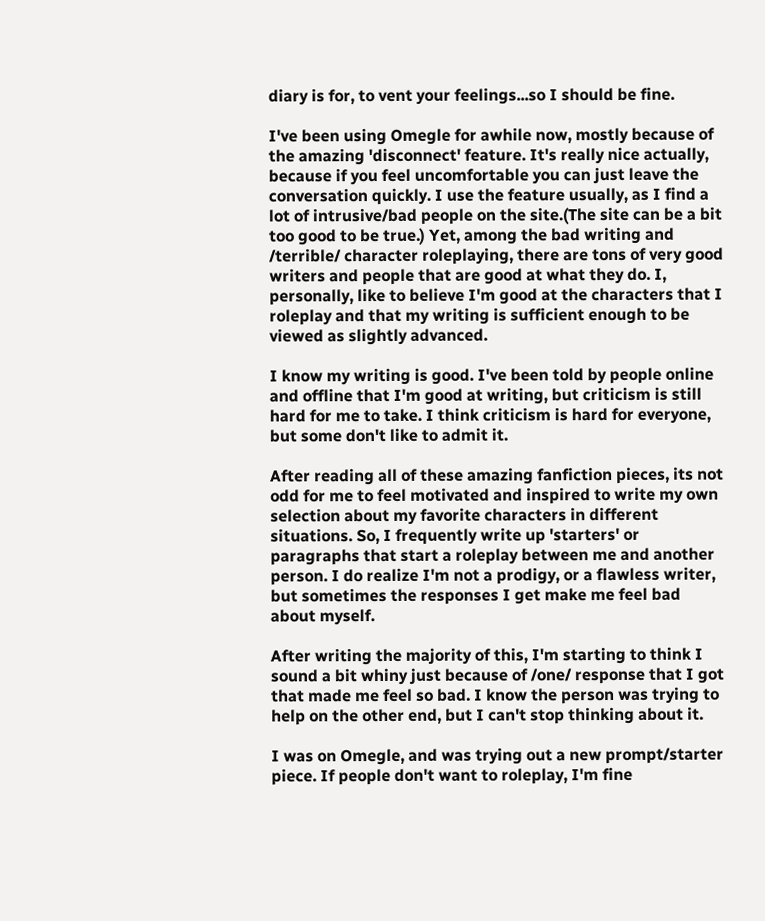diary is for, to vent your feelings...so I should be fine.

I've been using Omegle for awhile now, mostly because of the amazing 'disconnect' feature. It's really nice actually, because if you feel uncomfortable you can just leave the conversation quickly. I use the feature usually, as I find a lot of intrusive/bad people on the site.(The site can be a bit too good to be true.) Yet, among the bad writing and /terrible/ character roleplaying, there are tons of very good writers and people that are good at what they do. I, personally, like to believe I'm good at the characters that I roleplay and that my writing is sufficient enough to be viewed as slightly advanced.

I know my writing is good. I've been told by people online and offline that I'm good at writing, but criticism is still hard for me to take. I think criticism is hard for everyone, but some don't like to admit it.

After reading all of these amazing fanfiction pieces, its not odd for me to feel motivated and inspired to write my own selection about my favorite characters in different situations. So, I frequently write up 'starters' or paragraphs that start a roleplay between me and another person. I do realize I'm not a prodigy, or a flawless writer, but sometimes the responses I get make me feel bad about myself.

After writing the majority of this, I'm starting to think I sound a bit whiny just because of /one/ response that I got that made me feel so bad. I know the person was trying to help on the other end, but I can't stop thinking about it.

I was on Omegle, and was trying out a new prompt/starter piece. If people don't want to roleplay, I'm fine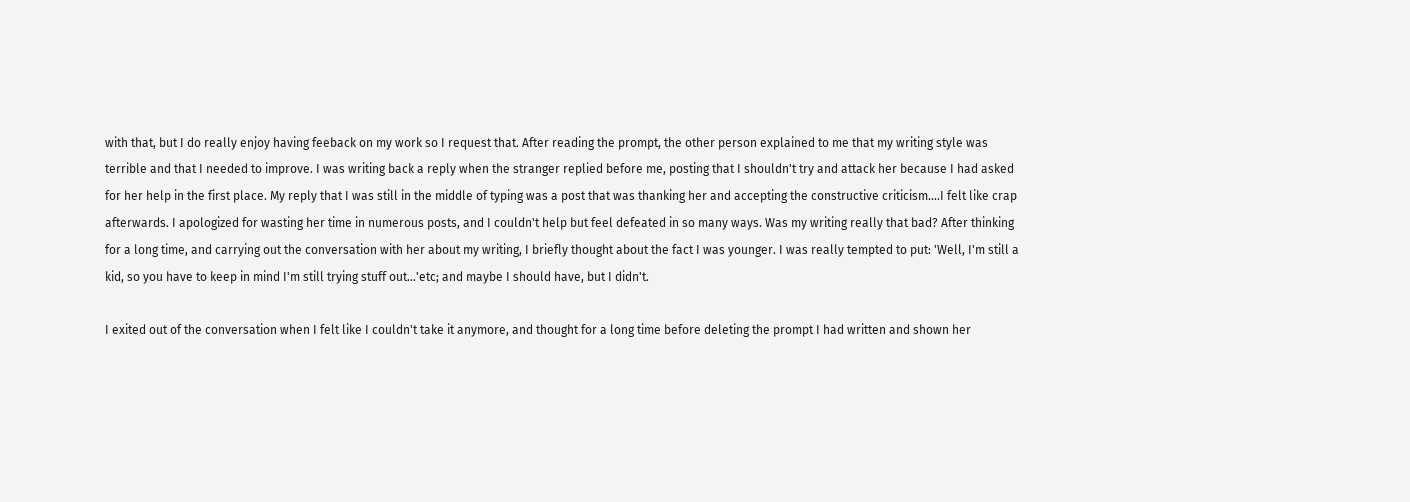with that, but I do really enjoy having feeback on my work so I request that. After reading the prompt, the other person explained to me that my writing style was terrible and that I needed to improve. I was writing back a reply when the stranger replied before me, posting that I shouldn't try and attack her because I had asked for her help in the first place. My reply that I was still in the middle of typing was a post that was thanking her and accepting the constructive criticism....I felt like crap afterwards. I apologized for wasting her time in numerous posts, and I couldn't help but feel defeated in so many ways. Was my writing really that bad? After thinking for a long time, and carrying out the conversation with her about my writing, I briefly thought about the fact I was younger. I was really tempted to put: 'Well, I'm still a kid, so you have to keep in mind I'm still trying stuff out...'etc; and maybe I should have, but I didn't.

I exited out of the conversation when I felt like I couldn't take it anymore, and thought for a long time before deleting the prompt I had written and shown her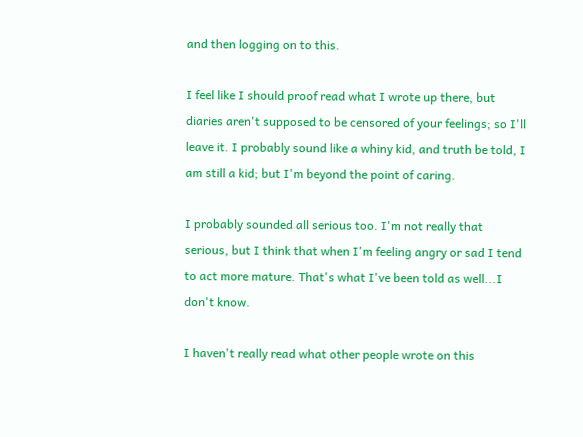and then logging on to this.

I feel like I should proof read what I wrote up there, but diaries aren't supposed to be censored of your feelings; so I'll leave it. I probably sound like a whiny kid, and truth be told, I am still a kid; but I'm beyond the point of caring.

I probably sounded all serious too. I'm not really that serious, but I think that when I'm feeling angry or sad I tend to act more mature. That's what I've been told as well...I don't know.

I haven't really read what other people wrote on this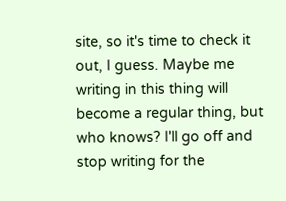site, so it's time to check it out, I guess. Maybe me writing in this thing will become a regular thing, but who knows? I'll go off and stop writing for the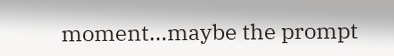moment...maybe the prompt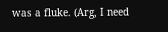was a fluke. (Arg, I need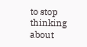to stop thinking about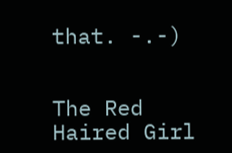that. -.-)


The Red Haired Girl